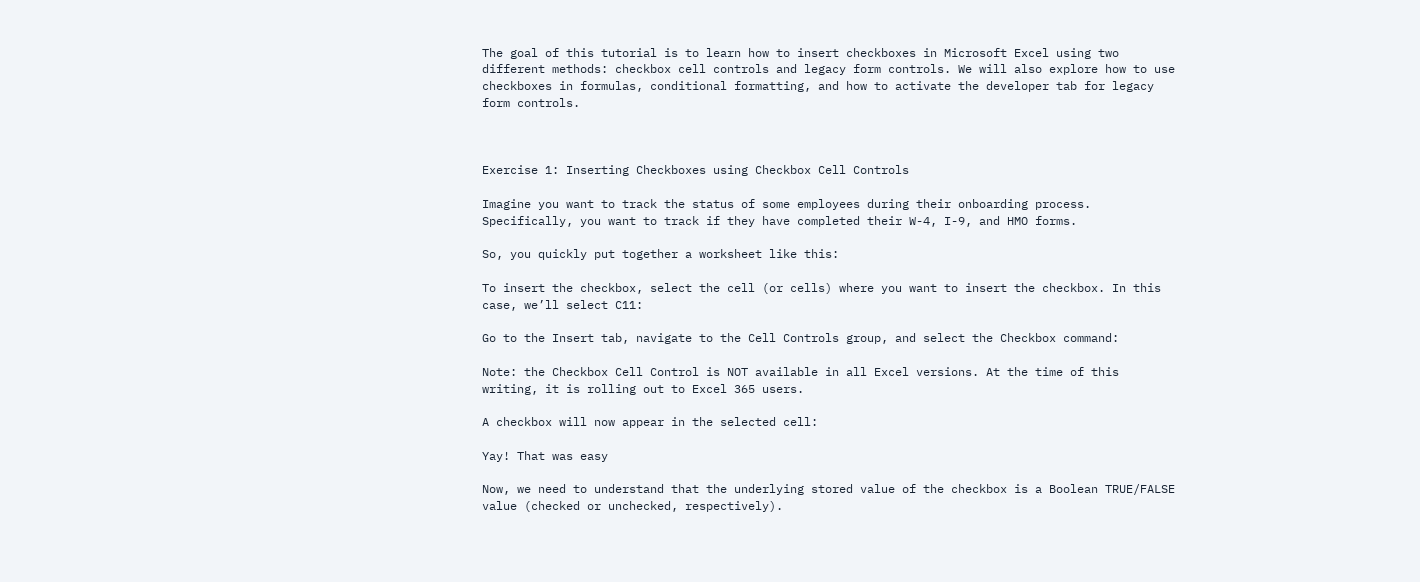The goal of this tutorial is to learn how to insert checkboxes in Microsoft Excel using two different methods: checkbox cell controls and legacy form controls. We will also explore how to use checkboxes in formulas, conditional formatting, and how to activate the developer tab for legacy form controls.



Exercise 1: Inserting Checkboxes using Checkbox Cell Controls

Imagine you want to track the status of some employees during their onboarding process. Specifically, you want to track if they have completed their W-4, I-9, and HMO forms.

So, you quickly put together a worksheet like this:

To insert the checkbox, select the cell (or cells) where you want to insert the checkbox. In this case, we’ll select C11:

Go to the Insert tab, navigate to the Cell Controls group, and select the Checkbox command:

Note: the Checkbox Cell Control is NOT available in all Excel versions. At the time of this writing, it is rolling out to Excel 365 users.

A checkbox will now appear in the selected cell:

Yay! That was easy

Now, we need to understand that the underlying stored value of the checkbox is a Boolean TRUE/FALSE value (checked or unchecked, respectively).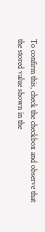To confirm this, check the checkbox and observe that the stored value shown in the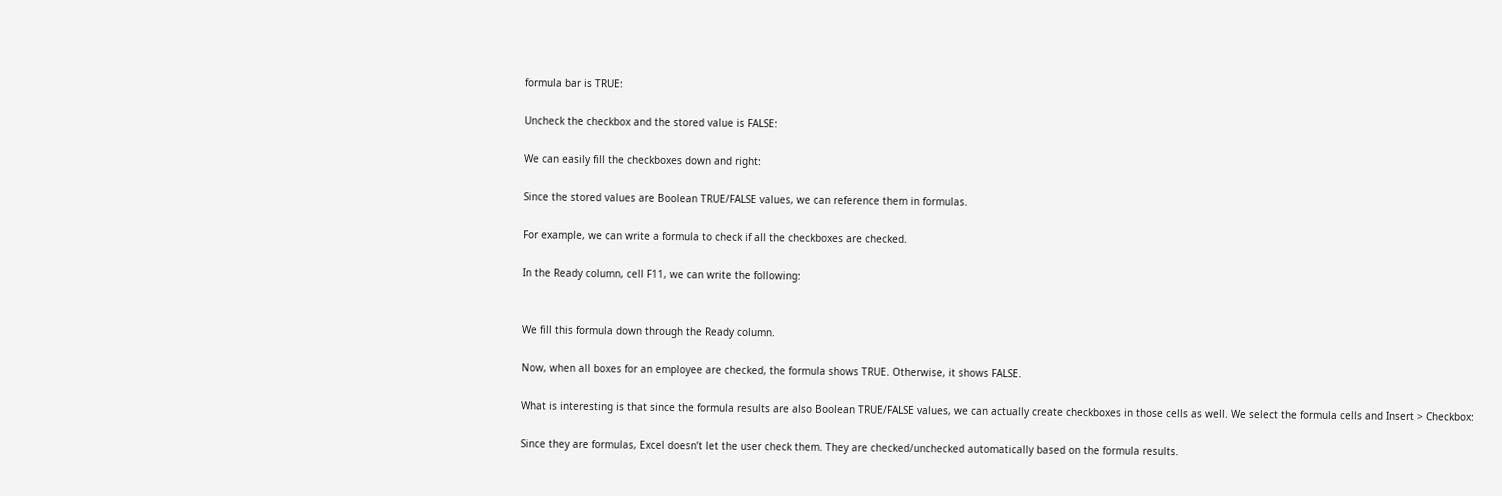formula bar is TRUE:

Uncheck the checkbox and the stored value is FALSE:

We can easily fill the checkboxes down and right:

Since the stored values are Boolean TRUE/FALSE values, we can reference them in formulas.

For example, we can write a formula to check if all the checkboxes are checked.

In the Ready column, cell F11, we can write the following:


We fill this formula down through the Ready column.

Now, when all boxes for an employee are checked, the formula shows TRUE. Otherwise, it shows FALSE.

What is interesting is that since the formula results are also Boolean TRUE/FALSE values, we can actually create checkboxes in those cells as well. We select the formula cells and Insert > Checkbox:

Since they are formulas, Excel doesn’t let the user check them. They are checked/unchecked automatically based on the formula results.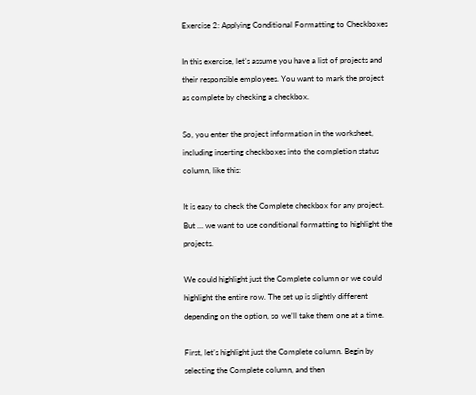Exercise 2: Applying Conditional Formatting to Checkboxes

In this exercise, let’s assume you have a list of projects and their responsible employees. You want to mark the project as complete by checking a checkbox.

So, you enter the project information in the worksheet, including inserting checkboxes into the completion status column, like this:

It is easy to check the Complete checkbox for any project. But … we want to use conditional formatting to highlight the projects.

We could highlight just the Complete column or we could highlight the entire row. The set up is slightly different depending on the option, so we’ll take them one at a time.

First, let’s highlight just the Complete column. Begin by selecting the Complete column, and then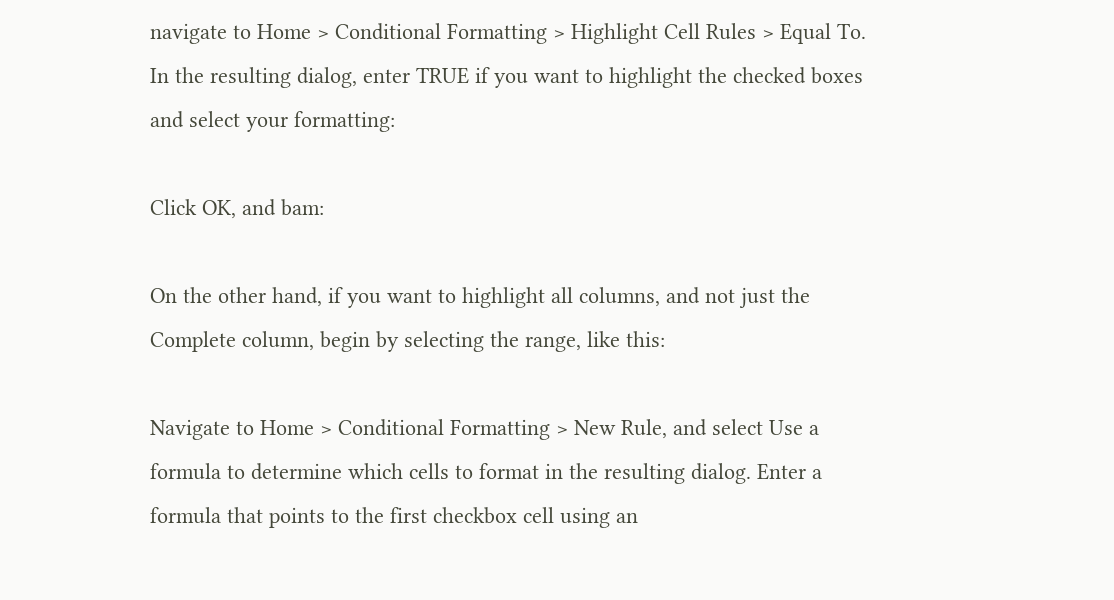navigate to Home > Conditional Formatting > Highlight Cell Rules > Equal To. In the resulting dialog, enter TRUE if you want to highlight the checked boxes and select your formatting:

Click OK, and bam:

On the other hand, if you want to highlight all columns, and not just the Complete column, begin by selecting the range, like this:

Navigate to Home > Conditional Formatting > New Rule, and select Use a formula to determine which cells to format in the resulting dialog. Enter a formula that points to the first checkbox cell using an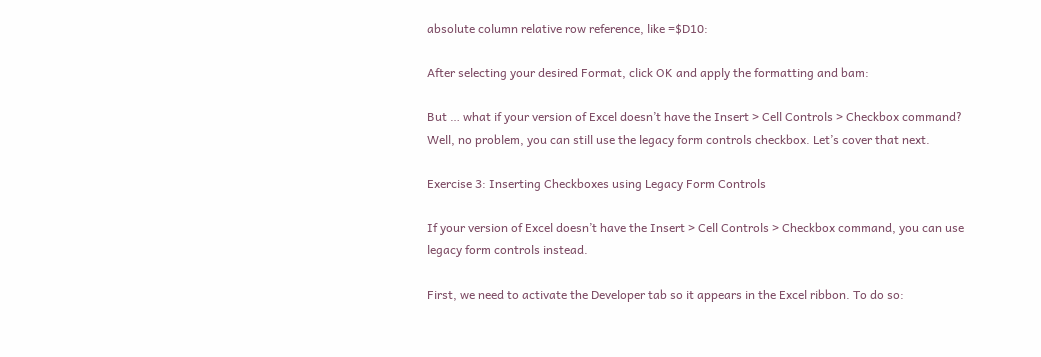absolute column relative row reference, like =$D10:

After selecting your desired Format, click OK and apply the formatting and bam:

But … what if your version of Excel doesn’t have the Insert > Cell Controls > Checkbox command? Well, no problem, you can still use the legacy form controls checkbox. Let’s cover that next.

Exercise 3: Inserting Checkboxes using Legacy Form Controls

If your version of Excel doesn’t have the Insert > Cell Controls > Checkbox command, you can use legacy form controls instead.

First, we need to activate the Developer tab so it appears in the Excel ribbon. To do so: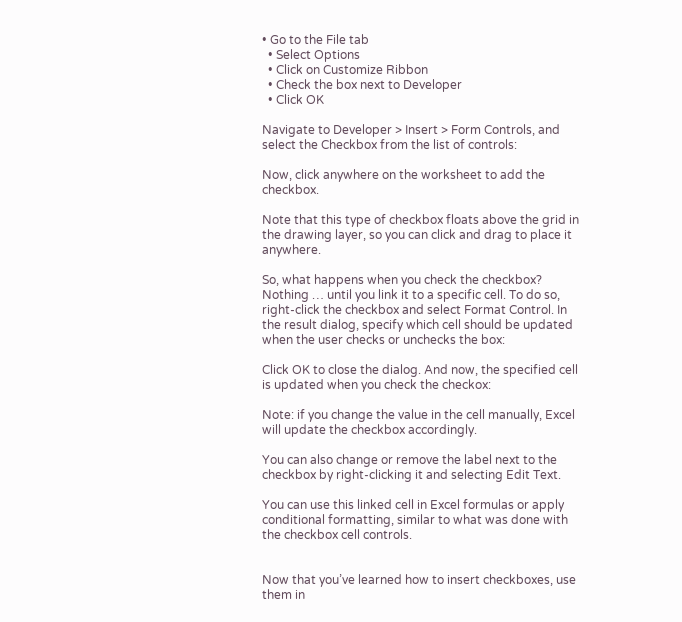• Go to the File tab
  • Select Options
  • Click on Customize Ribbon
  • Check the box next to Developer
  • Click OK

Navigate to Developer > Insert > Form Controls, and select the Checkbox from the list of controls:

Now, click anywhere on the worksheet to add the checkbox.

Note that this type of checkbox floats above the grid in the drawing layer, so you can click and drag to place it anywhere.

So, what happens when you check the checkbox? Nothing … until you link it to a specific cell. To do so, right-click the checkbox and select Format Control. In the result dialog, specify which cell should be updated when the user checks or unchecks the box:

Click OK to close the dialog. And now, the specified cell is updated when you check the checkox:

Note: if you change the value in the cell manually, Excel will update the checkbox accordingly.

You can also change or remove the label next to the checkbox by right-clicking it and selecting Edit Text.

You can use this linked cell in Excel formulas or apply conditional formatting, similar to what was done with the checkbox cell controls.


Now that you’ve learned how to insert checkboxes, use them in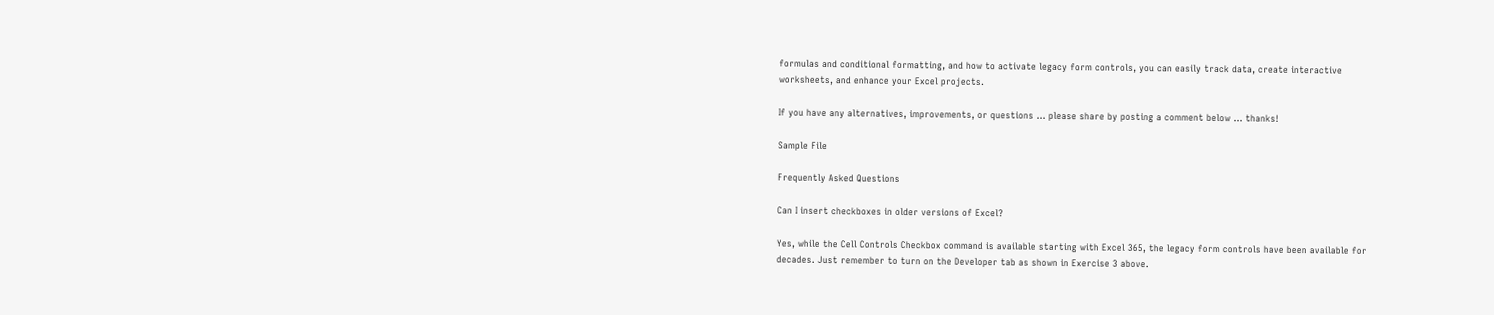formulas and conditional formatting, and how to activate legacy form controls, you can easily track data, create interactive worksheets, and enhance your Excel projects.

If you have any alternatives, improvements, or questions … please share by posting a comment below … thanks!

Sample File

Frequently Asked Questions

Can I insert checkboxes in older versions of Excel?

Yes, while the Cell Controls Checkbox command is available starting with Excel 365, the legacy form controls have been available for decades. Just remember to turn on the Developer tab as shown in Exercise 3 above.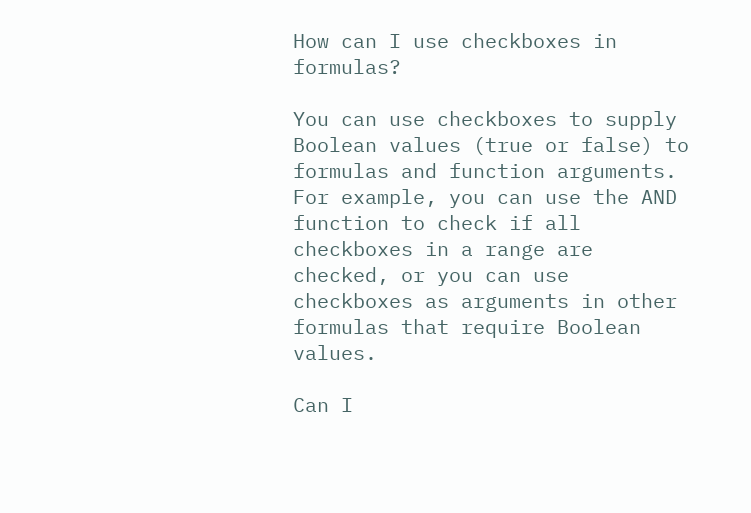How can I use checkboxes in formulas?

You can use checkboxes to supply Boolean values (true or false) to formulas and function arguments. For example, you can use the AND function to check if all checkboxes in a range are checked, or you can use checkboxes as arguments in other formulas that require Boolean values.

Can I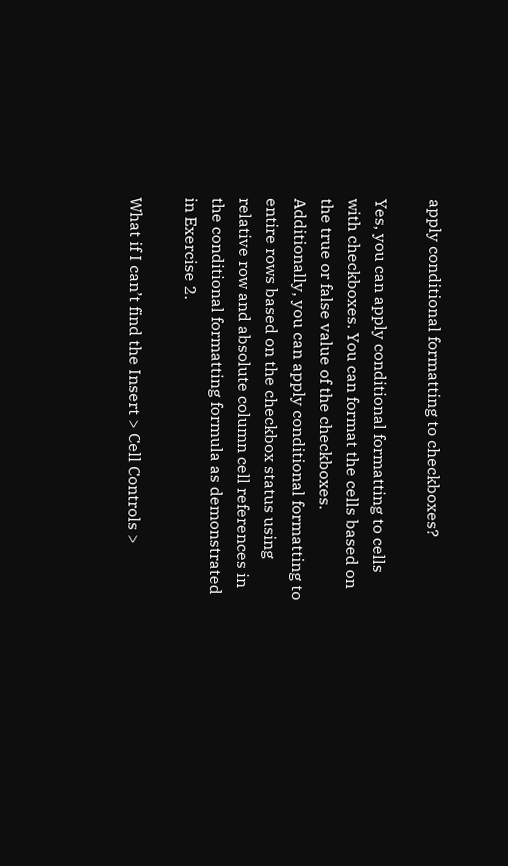apply conditional formatting to checkboxes?

Yes, you can apply conditional formatting to cells with checkboxes. You can format the cells based on the true or false value of the checkboxes. Additionally, you can apply conditional formatting to entire rows based on the checkbox status using relative row and absolute column cell references in the conditional formatting formula as demonstrated in Exercise 2.

What if I can’t find the Insert > Cell Controls >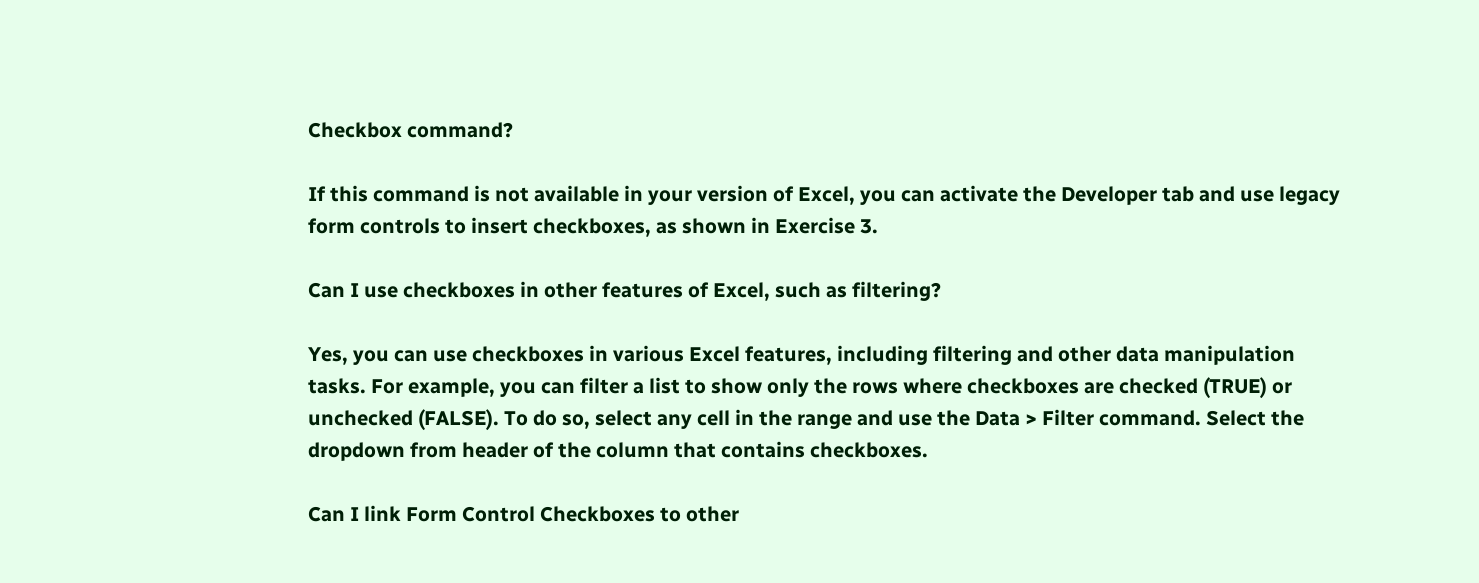Checkbox command?

If this command is not available in your version of Excel, you can activate the Developer tab and use legacy form controls to insert checkboxes, as shown in Exercise 3.

Can I use checkboxes in other features of Excel, such as filtering?

Yes, you can use checkboxes in various Excel features, including filtering and other data manipulation tasks. For example, you can filter a list to show only the rows where checkboxes are checked (TRUE) or unchecked (FALSE). To do so, select any cell in the range and use the Data > Filter command. Select the dropdown from header of the column that contains checkboxes.

Can I link Form Control Checkboxes to other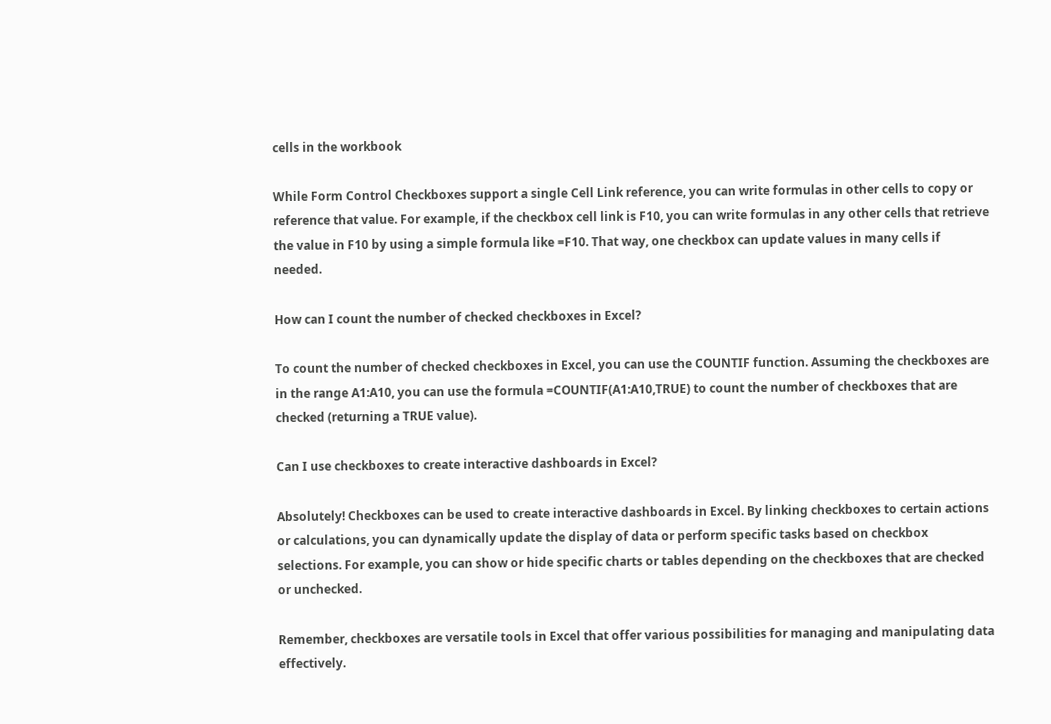cells in the workbook

While Form Control Checkboxes support a single Cell Link reference, you can write formulas in other cells to copy or reference that value. For example, if the checkbox cell link is F10, you can write formulas in any other cells that retrieve the value in F10 by using a simple formula like =F10. That way, one checkbox can update values in many cells if needed.

How can I count the number of checked checkboxes in Excel?

To count the number of checked checkboxes in Excel, you can use the COUNTIF function. Assuming the checkboxes are in the range A1:A10, you can use the formula =COUNTIF(A1:A10,TRUE) to count the number of checkboxes that are checked (returning a TRUE value).

Can I use checkboxes to create interactive dashboards in Excel?

Absolutely! Checkboxes can be used to create interactive dashboards in Excel. By linking checkboxes to certain actions or calculations, you can dynamically update the display of data or perform specific tasks based on checkbox selections. For example, you can show or hide specific charts or tables depending on the checkboxes that are checked or unchecked.

Remember, checkboxes are versatile tools in Excel that offer various possibilities for managing and manipulating data effectively.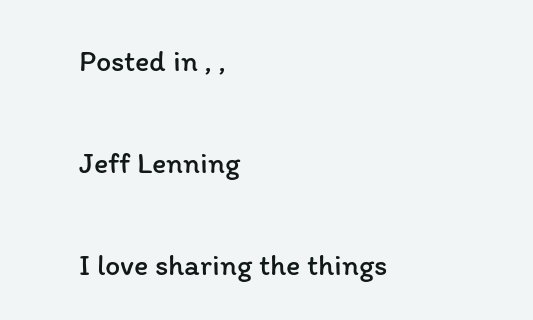Posted in , ,

Jeff Lenning

I love sharing the things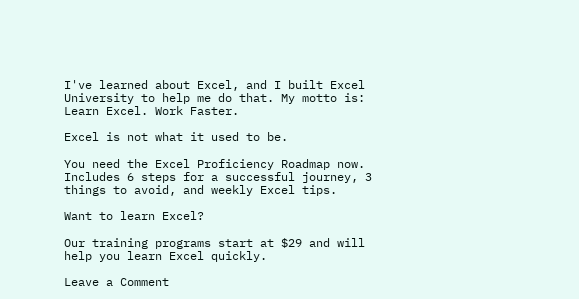I've learned about Excel, and I built Excel University to help me do that. My motto is: Learn Excel. Work Faster.

Excel is not what it used to be.

You need the Excel Proficiency Roadmap now. Includes 6 steps for a successful journey, 3 things to avoid, and weekly Excel tips.

Want to learn Excel?

Our training programs start at $29 and will help you learn Excel quickly.

Leave a Comment